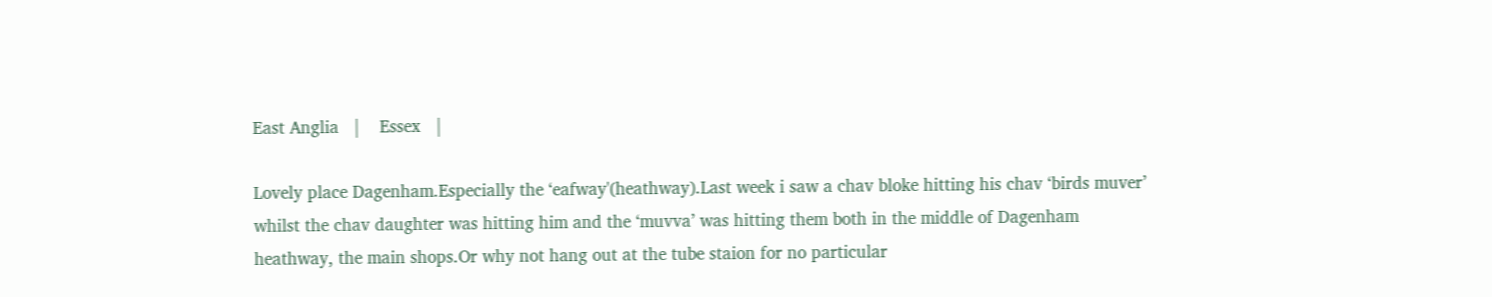East Anglia   |    Essex   |

Lovely place Dagenham.Especially the ‘eafway'(heathway).Last week i saw a chav bloke hitting his chav ‘birds muver’ whilst the chav daughter was hitting him and the ‘muvva’ was hitting them both in the middle of Dagenham heathway, the main shops.Or why not hang out at the tube staion for no particular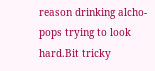reason drinking alcho-pops trying to look hard.Bit tricky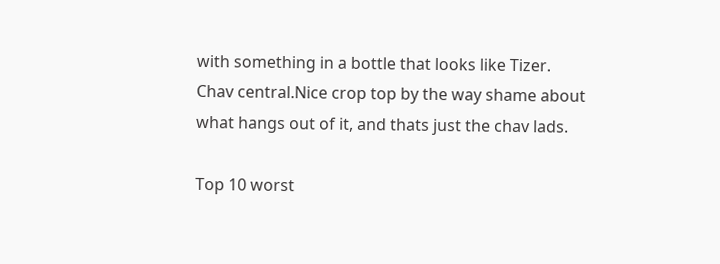with something in a bottle that looks like Tizer.
Chav central.Nice crop top by the way shame about what hangs out of it, and thats just the chav lads.

Top 10 worst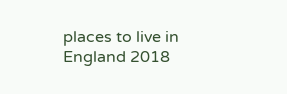places to live in England 2018